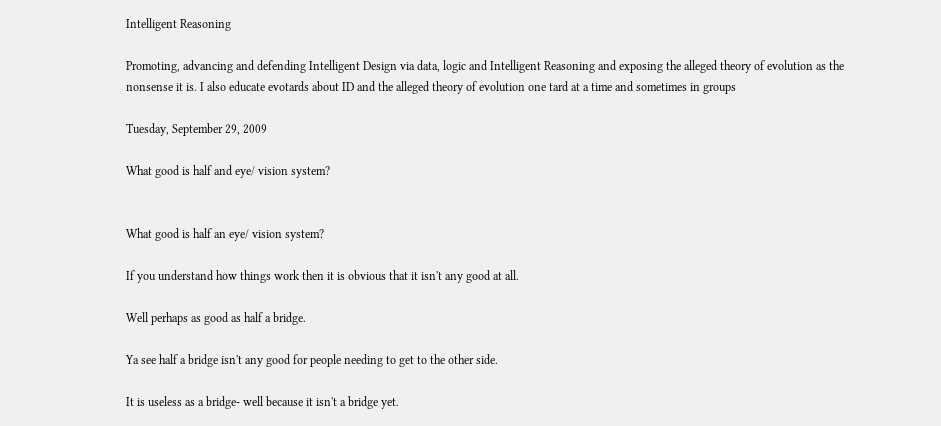Intelligent Reasoning

Promoting, advancing and defending Intelligent Design via data, logic and Intelligent Reasoning and exposing the alleged theory of evolution as the nonsense it is. I also educate evotards about ID and the alleged theory of evolution one tard at a time and sometimes in groups

Tuesday, September 29, 2009

What good is half and eye/ vision system?


What good is half an eye/ vision system?

If you understand how things work then it is obvious that it isn't any good at all.

Well perhaps as good as half a bridge.

Ya see half a bridge isn't any good for people needing to get to the other side.

It is useless as a bridge- well because it isn't a bridge yet.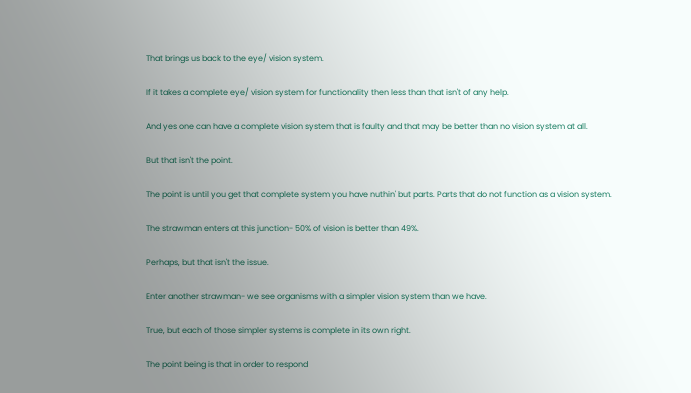That brings us back to the eye/ vision system.

If it takes a complete eye/ vision system for functionality then less than that isn't of any help.

And yes one can have a complete vision system that is faulty and that may be better than no vision system at all.

But that isn't the point.

The point is until you get that complete system you have nuthin' but parts. Parts that do not function as a vision system.

The strawman enters at this junction- 50% of vision is better than 49%.

Perhaps, but that isn't the issue.

Enter another strawman- we see organisms with a simpler vision system than we have.

True, but each of those simpler systems is complete in its own right.

The point being is that in order to respond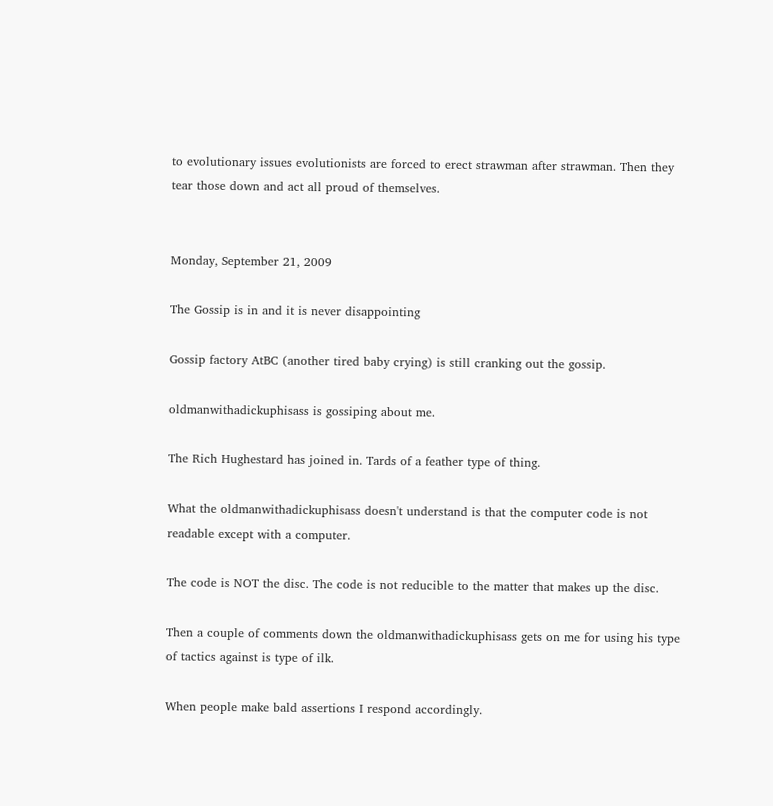to evolutionary issues evolutionists are forced to erect strawman after strawman. Then they tear those down and act all proud of themselves.


Monday, September 21, 2009

The Gossip is in and it is never disappointing

Gossip factory AtBC (another tired baby crying) is still cranking out the gossip.

oldmanwithadickuphisass is gossiping about me.

The Rich Hughestard has joined in. Tards of a feather type of thing.

What the oldmanwithadickuphisass doesn't understand is that the computer code is not readable except with a computer.

The code is NOT the disc. The code is not reducible to the matter that makes up the disc.

Then a couple of comments down the oldmanwithadickuphisass gets on me for using his type of tactics against is type of ilk.

When people make bald assertions I respond accordingly.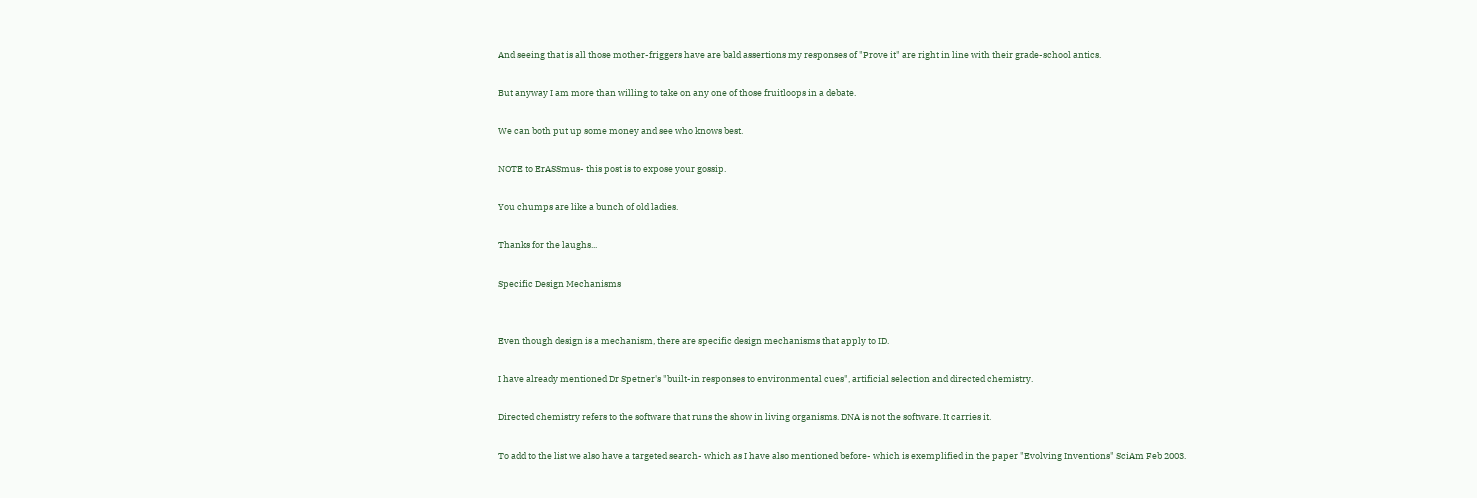And seeing that is all those mother-friggers have are bald assertions my responses of "Prove it" are right in line with their grade-school antics.

But anyway I am more than willing to take on any one of those fruitloops in a debate.

We can both put up some money and see who knows best.

NOTE to ErASSmus- this post is to expose your gossip.

You chumps are like a bunch of old ladies.

Thanks for the laughs...

Specific Design Mechanisms


Even though design is a mechanism, there are specific design mechanisms that apply to ID.

I have already mentioned Dr Spetner's "built-in responses to environmental cues", artificial selection and directed chemistry.

Directed chemistry refers to the software that runs the show in living organisms. DNA is not the software. It carries it.

To add to the list we also have a targeted search- which as I have also mentioned before- which is exemplified in the paper "Evolving Inventions" SciAm Feb 2003.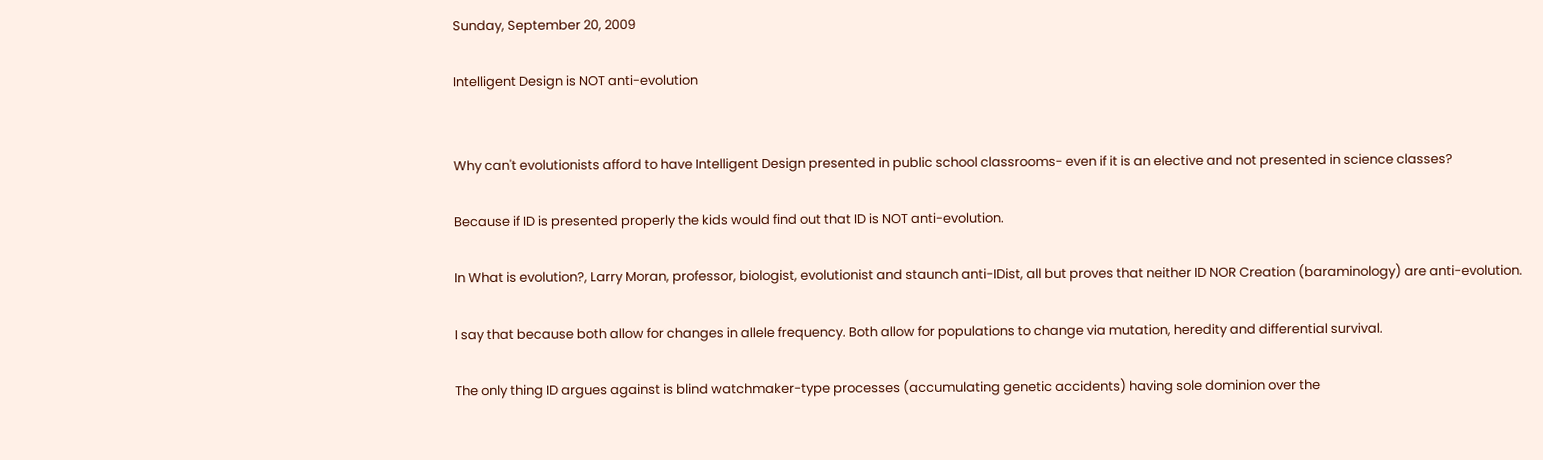Sunday, September 20, 2009

Intelligent Design is NOT anti-evolution


Why can't evolutionists afford to have Intelligent Design presented in public school classrooms- even if it is an elective and not presented in science classes?

Because if ID is presented properly the kids would find out that ID is NOT anti-evolution.

In What is evolution?, Larry Moran, professor, biologist, evolutionist and staunch anti-IDist, all but proves that neither ID NOR Creation (baraminology) are anti-evolution.

I say that because both allow for changes in allele frequency. Both allow for populations to change via mutation, heredity and differential survival.

The only thing ID argues against is blind watchmaker-type processes (accumulating genetic accidents) having sole dominion over the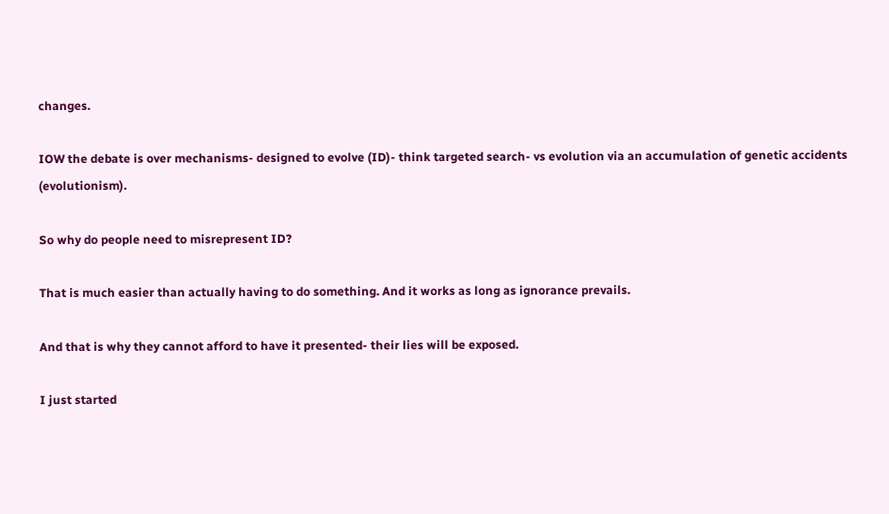changes.

IOW the debate is over mechanisms- designed to evolve (ID)- think targeted search- vs evolution via an accumulation of genetic accidents (evolutionism).

So why do people need to misrepresent ID?

That is much easier than actually having to do something. And it works as long as ignorance prevails.

And that is why they cannot afford to have it presented- their lies will be exposed.

I just started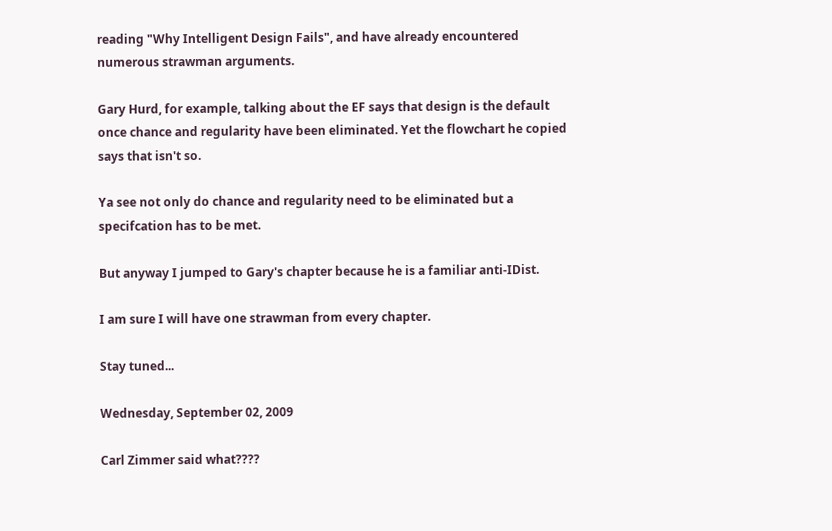reading "Why Intelligent Design Fails", and have already encountered numerous strawman arguments.

Gary Hurd, for example, talking about the EF says that design is the default once chance and regularity have been eliminated. Yet the flowchart he copied says that isn't so.

Ya see not only do chance and regularity need to be eliminated but a specifcation has to be met.

But anyway I jumped to Gary's chapter because he is a familiar anti-IDist.

I am sure I will have one strawman from every chapter.

Stay tuned...

Wednesday, September 02, 2009

Carl Zimmer said what????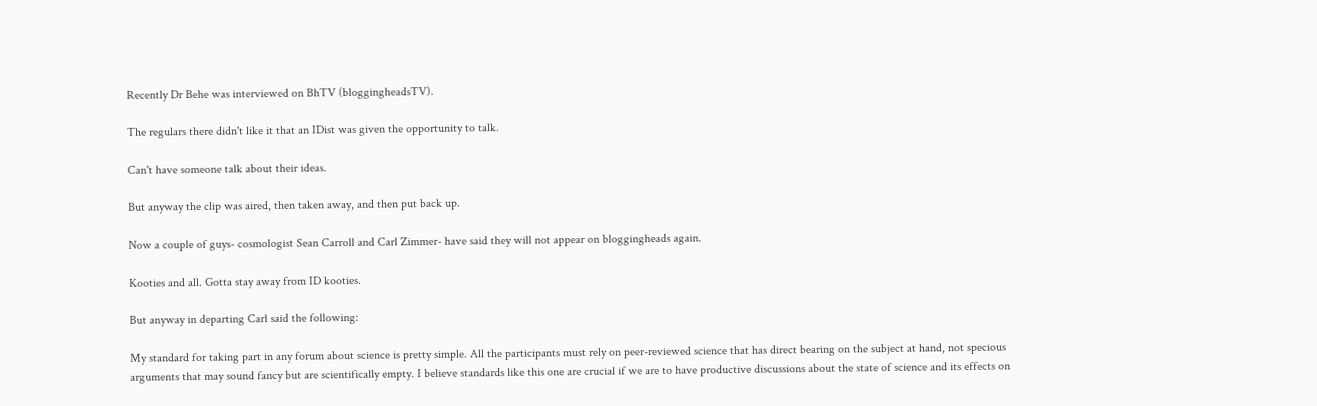Recently Dr Behe was interviewed on BhTV (bloggingheadsTV).

The regulars there didn't like it that an IDist was given the opportunity to talk.

Can't have someone talk about their ideas.

But anyway the clip was aired, then taken away, and then put back up.

Now a couple of guys- cosmologist Sean Carroll and Carl Zimmer- have said they will not appear on bloggingheads again.

Kooties and all. Gotta stay away from ID kooties.

But anyway in departing Carl said the following:

My standard for taking part in any forum about science is pretty simple. All the participants must rely on peer-reviewed science that has direct bearing on the subject at hand, not specious arguments that may sound fancy but are scientifically empty. I believe standards like this one are crucial if we are to have productive discussions about the state of science and its effects on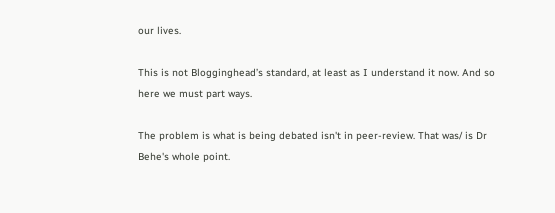our lives.

This is not Blogginghead’s standard, at least as I understand it now. And so here we must part ways.

The problem is what is being debated isn't in peer-review. That was/ is Dr Behe's whole point.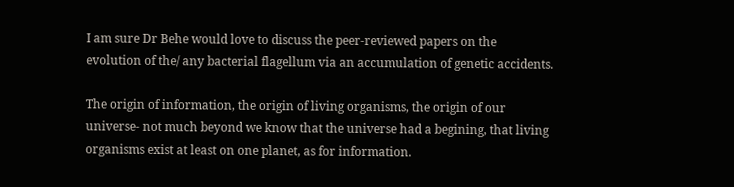I am sure Dr Behe would love to discuss the peer-reviewed papers on the evolution of the/ any bacterial flagellum via an accumulation of genetic accidents.

The origin of information, the origin of living organisms, the origin of our universe- not much beyond we know that the universe had a begining, that living organisms exist at least on one planet, as for information.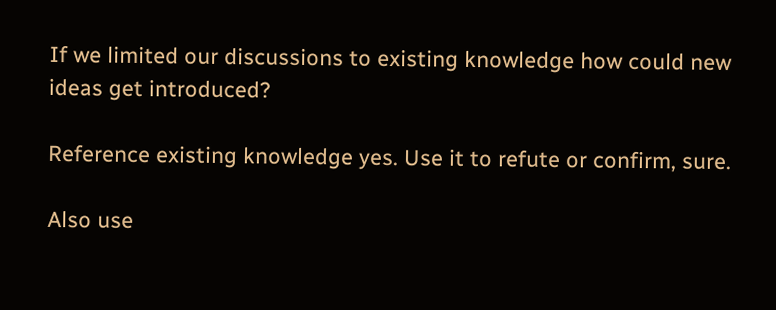If we limited our discussions to existing knowledge how could new ideas get introduced?

Reference existing knowledge yes. Use it to refute or confirm, sure.

Also use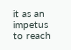it as an impetus to reach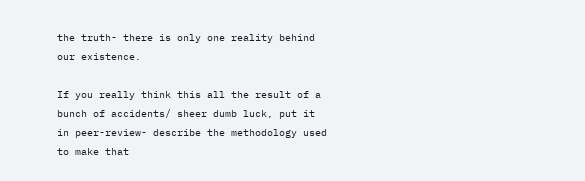the truth- there is only one reality behind our existence.

If you really think this all the result of a bunch of accidents/ sheer dumb luck, put it in peer-review- describe the methodology used to make that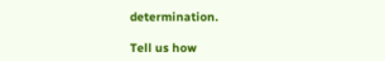determination.

Tell us how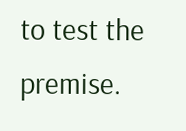to test the premise.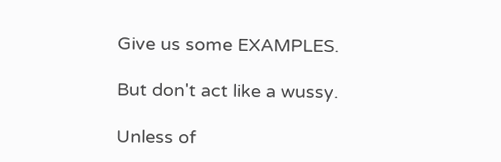Give us some EXAMPLES.

But don't act like a wussy.

Unless of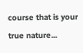course that is your true nature...